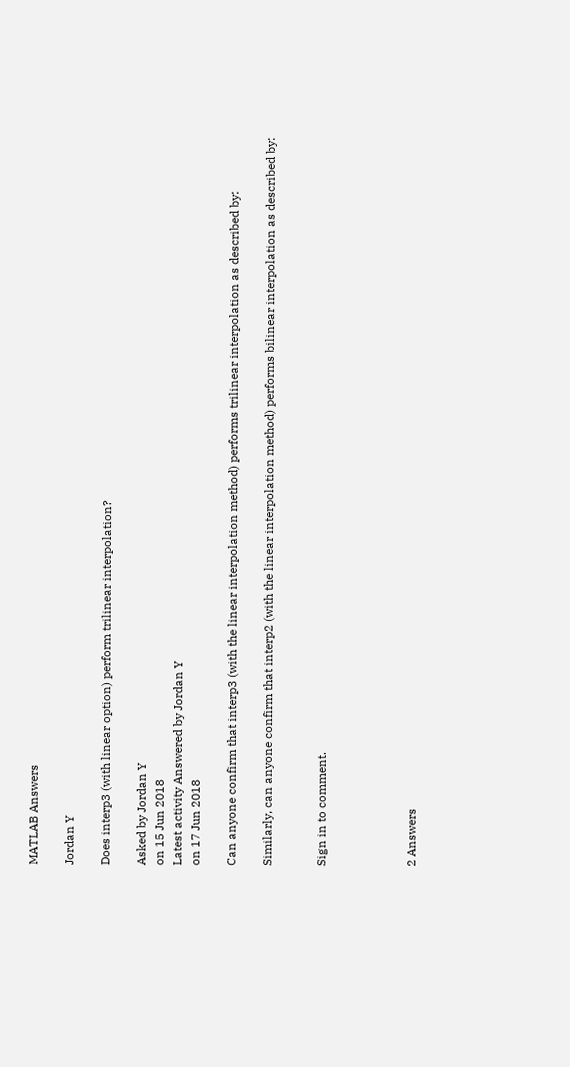MATLAB Answers

Jordan Y

Does interp3 (with linear option) perform trilinear interpolation?

Asked by Jordan Y
on 15 Jun 2018
Latest activity Answered by Jordan Y
on 17 Jun 2018

Can anyone confirm that interp3 (with the linear interpolation method) performs trilinear interpolation as described by:

Similarly, can anyone confirm that interp2 (with the linear interpolation method) performs bilinear interpolation as described by:


Sign in to comment.




2 Answers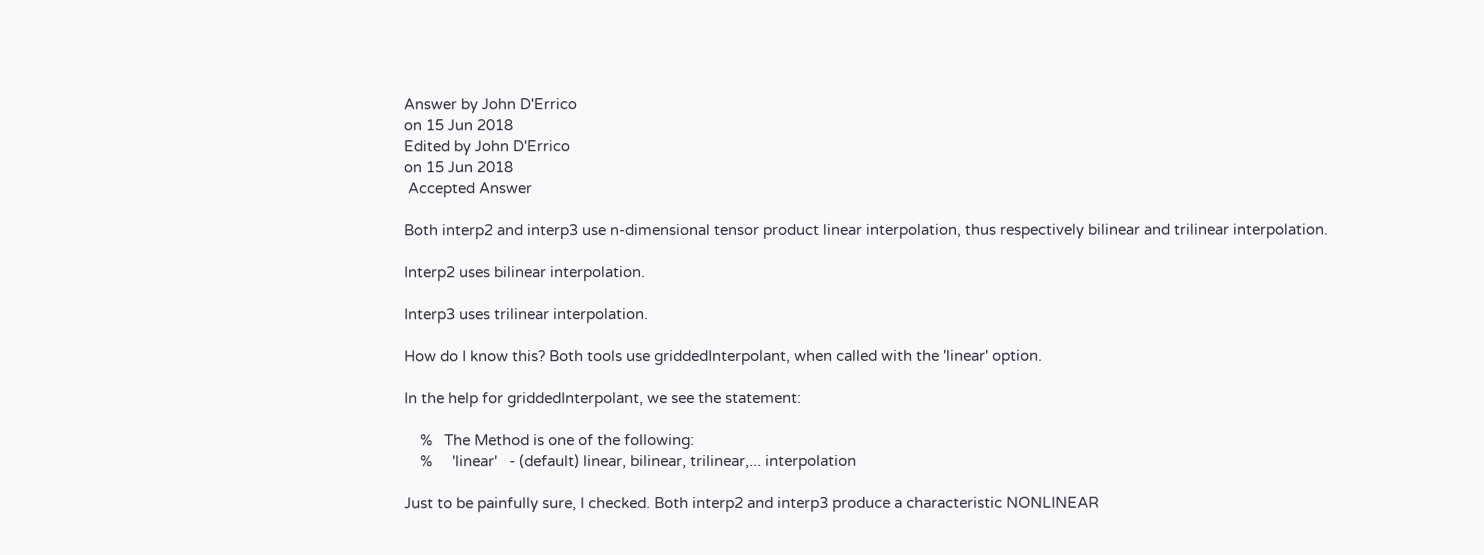Answer by John D'Errico
on 15 Jun 2018
Edited by John D'Errico
on 15 Jun 2018
 Accepted Answer

Both interp2 and interp3 use n-dimensional tensor product linear interpolation, thus respectively bilinear and trilinear interpolation.

Interp2 uses bilinear interpolation.

Interp3 uses trilinear interpolation.

How do I know this? Both tools use griddedInterpolant, when called with the 'linear' option.

In the help for griddedInterpolant, we see the statement:

    %   The Method is one of the following:
    %     'linear'   - (default) linear, bilinear, trilinear,... interpolation

Just to be painfully sure, I checked. Both interp2 and interp3 produce a characteristic NONLINEAR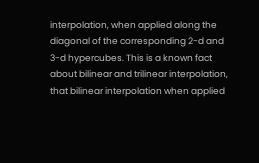interpolation, when applied along the diagonal of the corresponding 2-d and 3-d hypercubes. This is a known fact about bilinear and trilinear interpolation, that bilinear interpolation when applied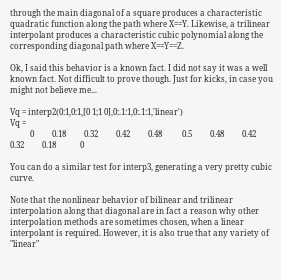through the main diagonal of a square produces a characteristic quadratic function along the path where X==Y. Likewise, a trilinear interpolant produces a characteristic cubic polynomial along the corresponding diagonal path where X==Y==Z.

Ok, I said this behavior is a known fact. I did not say it was a well known fact. Not difficult to prove though. Just for kicks, in case you might not believe me...

Vq = interp2(0:1,0:1,[0 1;1 0],0:.1:1,0:.1:1,'linear')
Vq =
          0         0.18         0.32         0.42         0.48          0.5         0.48         0.42         0.32         0.18            0

You can do a similar test for interp3, generating a very pretty cubic curve.

Note that the nonlinear behavior of bilinear and trilinear interpolation along that diagonal are in fact a reason why other interpolation methods are sometimes chosen, when a linear interpolant is required. However, it is also true that any variety of "linear"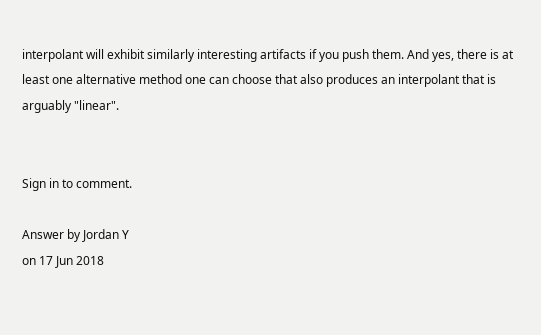interpolant will exhibit similarly interesting artifacts if you push them. And yes, there is at least one alternative method one can choose that also produces an interpolant that is arguably "linear".


Sign in to comment.

Answer by Jordan Y
on 17 Jun 2018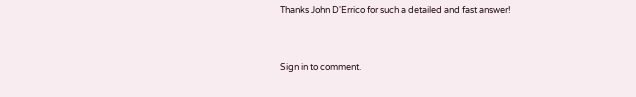Thanks John D'Errico for such a detailed and fast answer!


Sign in to comment.